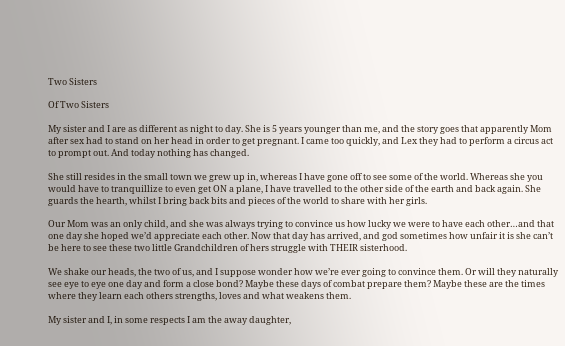Two Sisters

Of Two Sisters

My sister and I are as different as night to day. She is 5 years younger than me, and the story goes that apparently Mom after sex had to stand on her head in order to get pregnant. I came too quickly, and Lex they had to perform a circus act to prompt out. And today nothing has changed.

She still resides in the small town we grew up in, whereas I have gone off to see some of the world. Whereas she you would have to tranquillize to even get ON a plane, I have travelled to the other side of the earth and back again. She guards the hearth, whilst I bring back bits and pieces of the world to share with her girls.

Our Mom was an only child, and she was always trying to convince us how lucky we were to have each other…and that one day she hoped we’d appreciate each other. Now that day has arrived, and god sometimes how unfair it is she can’t be here to see these two little Grandchildren of hers struggle with THEIR sisterhood.

We shake our heads, the two of us, and I suppose wonder how we’re ever going to convince them. Or will they naturally see eye to eye one day and form a close bond? Maybe these days of combat prepare them? Maybe these are the times where they learn each others strengths, loves and what weakens them.

My sister and I, in some respects I am the away daughter,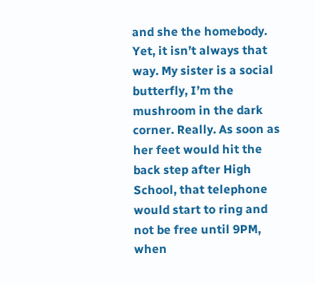and she the homebody. Yet, it isn’t always that way. My sister is a social butterfly, I’m the mushroom in the dark corner. Really. As soon as her feet would hit the back step after High School, that telephone would start to ring and not be free until 9PM, when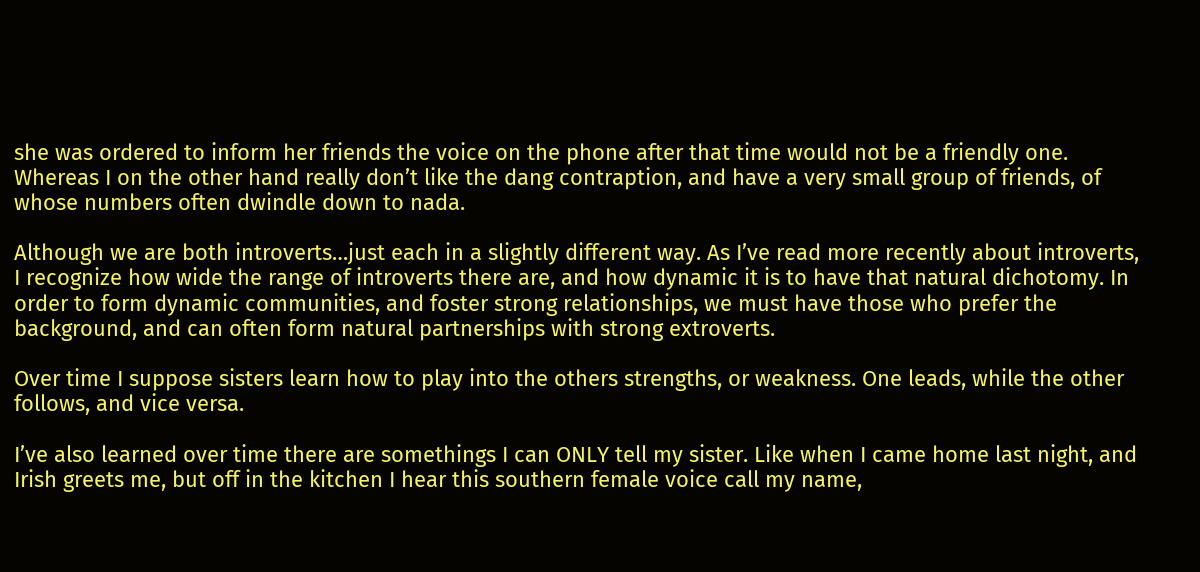she was ordered to inform her friends the voice on the phone after that time would not be a friendly one. Whereas I on the other hand really don’t like the dang contraption, and have a very small group of friends, of whose numbers often dwindle down to nada.

Although we are both introverts…just each in a slightly different way. As I’ve read more recently about introverts, I recognize how wide the range of introverts there are, and how dynamic it is to have that natural dichotomy. In order to form dynamic communities, and foster strong relationships, we must have those who prefer the background, and can often form natural partnerships with strong extroverts.

Over time I suppose sisters learn how to play into the others strengths, or weakness. One leads, while the other follows, and vice versa.

I’ve also learned over time there are somethings I can ONLY tell my sister. Like when I came home last night, and Irish greets me, but off in the kitchen I hear this southern female voice call my name,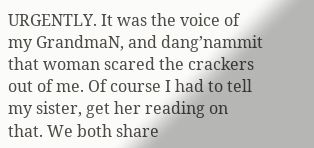URGENTLY. It was the voice of my GrandmaN, and dang’nammit that woman scared the crackers out of me. Of course I had to tell my sister, get her reading on that. We both share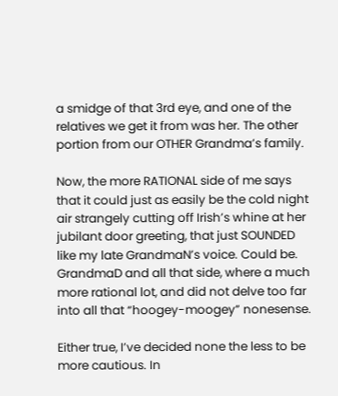a smidge of that 3rd eye, and one of the relatives we get it from was her. The other portion from our OTHER Grandma’s family.

Now, the more RATIONAL side of me says that it could just as easily be the cold night air strangely cutting off Irish’s whine at her jubilant door greeting, that just SOUNDED like my late GrandmaN’s voice. Could be. GrandmaD and all that side, where a much more rational lot, and did not delve too far into all that “hoogey-moogey” nonesense.

Either true, I’ve decided none the less to be more cautious. In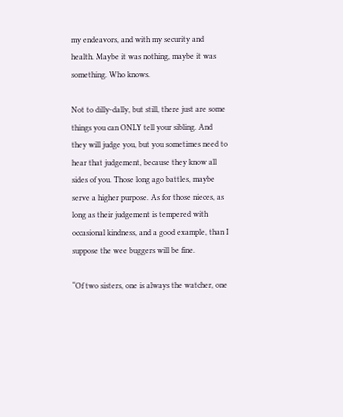my endeavors, and with my security and health. Maybe it was nothing, maybe it was something. Who knows.

Not to dilly-dally, but still, there just are some things you can ONLY tell your sibling. And they will judge you, but you sometimes need to hear that judgement, because they know all sides of you. Those long ago battles, maybe serve a higher purpose. As for those nieces, as long as their judgement is tempered with occasional kindness, and a good example, than I suppose the wee buggers will be fine.

“Of two sisters, one is always the watcher, one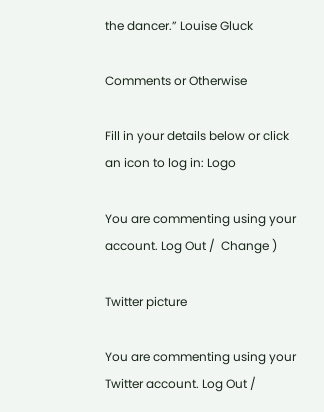the dancer.” Louise Gluck

Comments or Otherwise

Fill in your details below or click an icon to log in: Logo

You are commenting using your account. Log Out /  Change )

Twitter picture

You are commenting using your Twitter account. Log Out /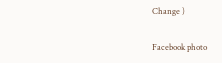Change )

Facebook photo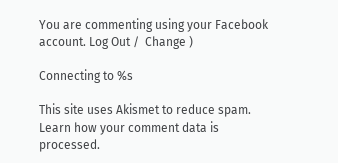You are commenting using your Facebook account. Log Out /  Change )

Connecting to %s

This site uses Akismet to reduce spam. Learn how your comment data is processed.